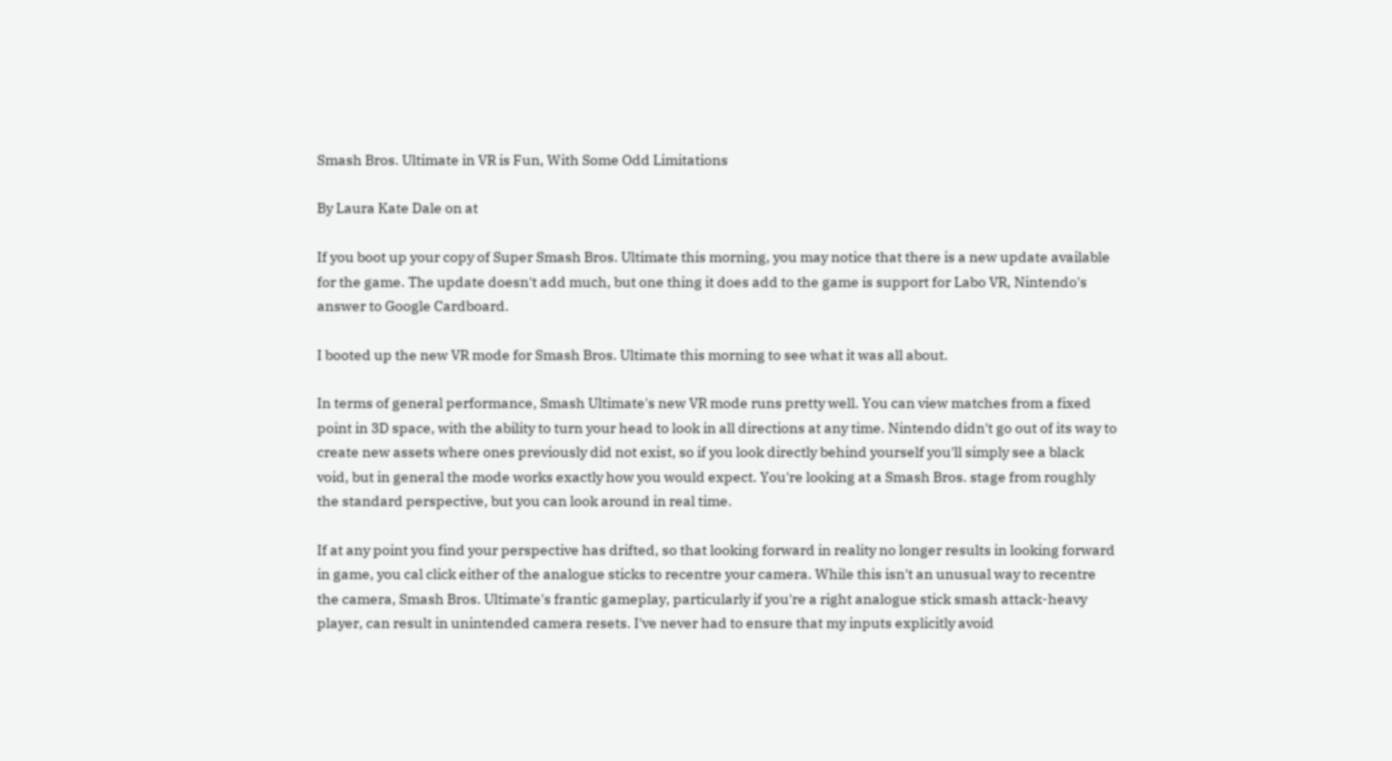Smash Bros. Ultimate in VR is Fun, With Some Odd Limitations

By Laura Kate Dale on at

If you boot up your copy of Super Smash Bros. Ultimate this morning, you may notice that there is a new update available for the game. The update doesn't add much, but one thing it does add to the game is support for Labo VR, Nintendo's answer to Google Cardboard.

I booted up the new VR mode for Smash Bros. Ultimate this morning to see what it was all about.

In terms of general performance, Smash Ultimate's new VR mode runs pretty well. You can view matches from a fixed point in 3D space, with the ability to turn your head to look in all directions at any time. Nintendo didn't go out of its way to create new assets where ones previously did not exist, so if you look directly behind yourself you'll simply see a black void, but in general the mode works exactly how you would expect. You're looking at a Smash Bros. stage from roughly the standard perspective, but you can look around in real time.

If at any point you find your perspective has drifted, so that looking forward in reality no longer results in looking forward in game, you cal click either of the analogue sticks to recentre your camera. While this isn't an unusual way to recentre the camera, Smash Bros. Ultimate's frantic gameplay, particularly if you're a right analogue stick smash attack-heavy player, can result in unintended camera resets. I've never had to ensure that my inputs explicitly avoid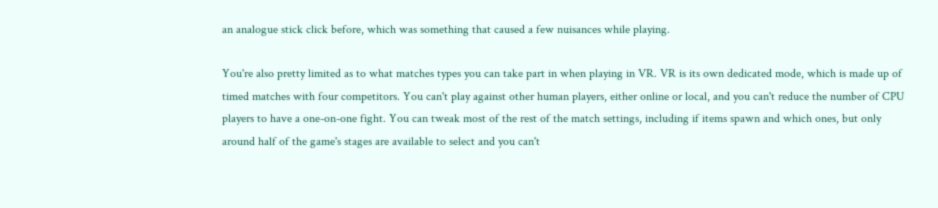an analogue stick click before, which was something that caused a few nuisances while playing.

You're also pretty limited as to what matches types you can take part in when playing in VR. VR is its own dedicated mode, which is made up of timed matches with four competitors. You can't play against other human players, either online or local, and you can't reduce the number of CPU players to have a one-on-one fight. You can tweak most of the rest of the match settings, including if items spawn and which ones, but only around half of the game's stages are available to select and you can't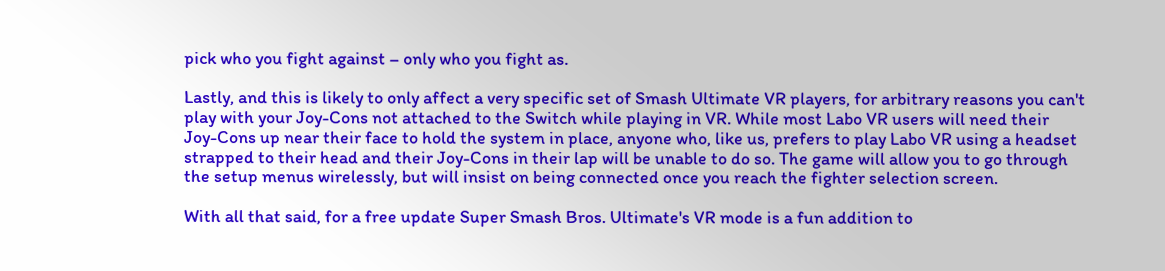pick who you fight against – only who you fight as.

Lastly, and this is likely to only affect a very specific set of Smash Ultimate VR players, for arbitrary reasons you can't play with your Joy-Cons not attached to the Switch while playing in VR. While most Labo VR users will need their Joy-Cons up near their face to hold the system in place, anyone who, like us, prefers to play Labo VR using a headset strapped to their head and their Joy-Cons in their lap will be unable to do so. The game will allow you to go through the setup menus wirelessly, but will insist on being connected once you reach the fighter selection screen.

With all that said, for a free update Super Smash Bros. Ultimate's VR mode is a fun addition to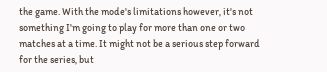the game. With the mode's limitations however, it's not something I'm going to play for more than one or two matches at a time. It might not be a serious step forward for the series, but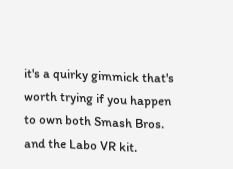it's a quirky gimmick that's worth trying if you happen to own both Smash Bros. and the Labo VR kit.